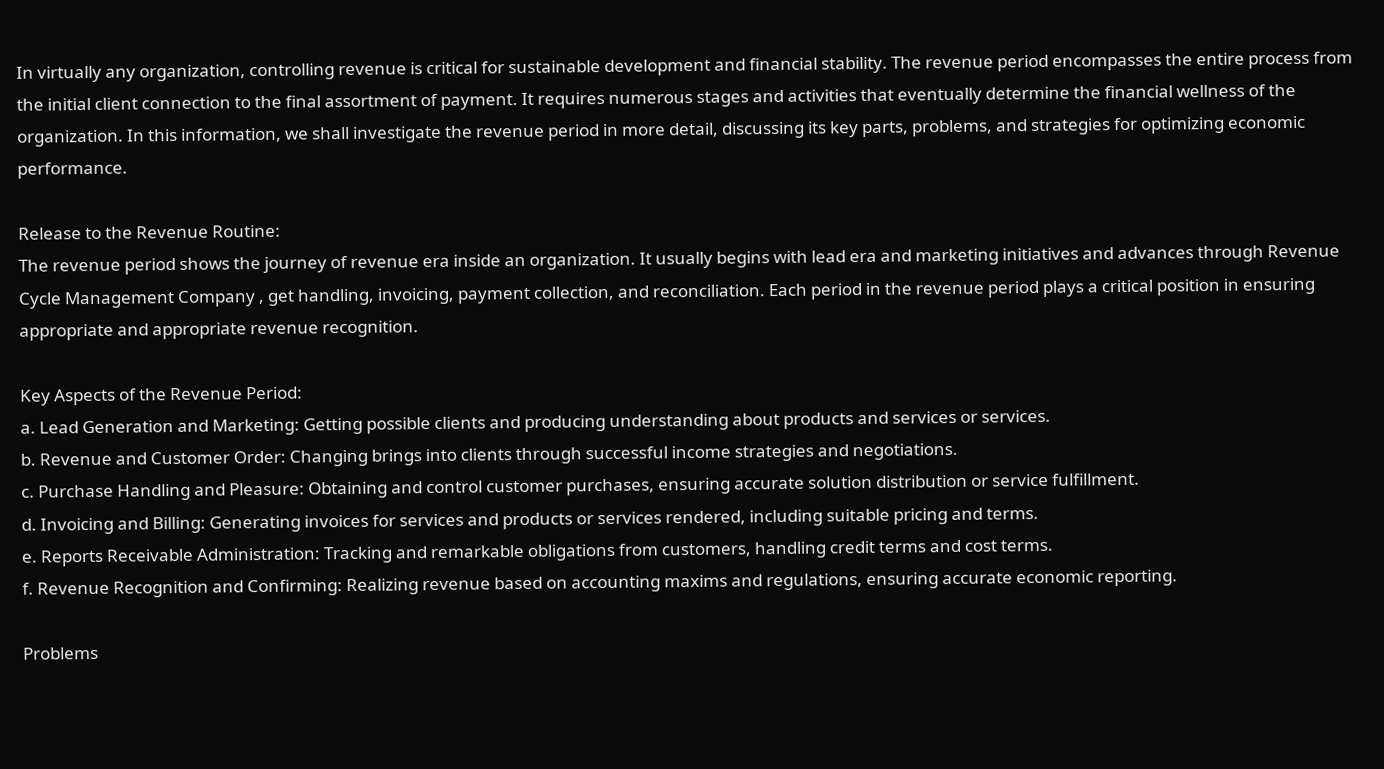In virtually any organization, controlling revenue is critical for sustainable development and financial stability. The revenue period encompasses the entire process from the initial client connection to the final assortment of payment. It requires numerous stages and activities that eventually determine the financial wellness of the organization. In this information, we shall investigate the revenue period in more detail, discussing its key parts, problems, and strategies for optimizing economic performance.

Release to the Revenue Routine:
The revenue period shows the journey of revenue era inside an organization. It usually begins with lead era and marketing initiatives and advances through Revenue Cycle Management Company , get handling, invoicing, payment collection, and reconciliation. Each period in the revenue period plays a critical position in ensuring appropriate and appropriate revenue recognition.

Key Aspects of the Revenue Period:
a. Lead Generation and Marketing: Getting possible clients and producing understanding about products and services or services.
b. Revenue and Customer Order: Changing brings into clients through successful income strategies and negotiations.
c. Purchase Handling and Pleasure: Obtaining and control customer purchases, ensuring accurate solution distribution or service fulfillment.
d. Invoicing and Billing: Generating invoices for services and products or services rendered, including suitable pricing and terms.
e. Reports Receivable Administration: Tracking and remarkable obligations from customers, handling credit terms and cost terms.
f. Revenue Recognition and Confirming: Realizing revenue based on accounting maxims and regulations, ensuring accurate economic reporting.

Problems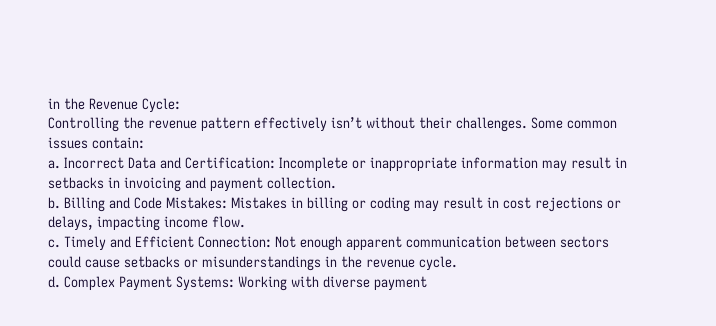in the Revenue Cycle:
Controlling the revenue pattern effectively isn’t without their challenges. Some common issues contain:
a. Incorrect Data and Certification: Incomplete or inappropriate information may result in setbacks in invoicing and payment collection.
b. Billing and Code Mistakes: Mistakes in billing or coding may result in cost rejections or delays, impacting income flow.
c. Timely and Efficient Connection: Not enough apparent communication between sectors could cause setbacks or misunderstandings in the revenue cycle.
d. Complex Payment Systems: Working with diverse payment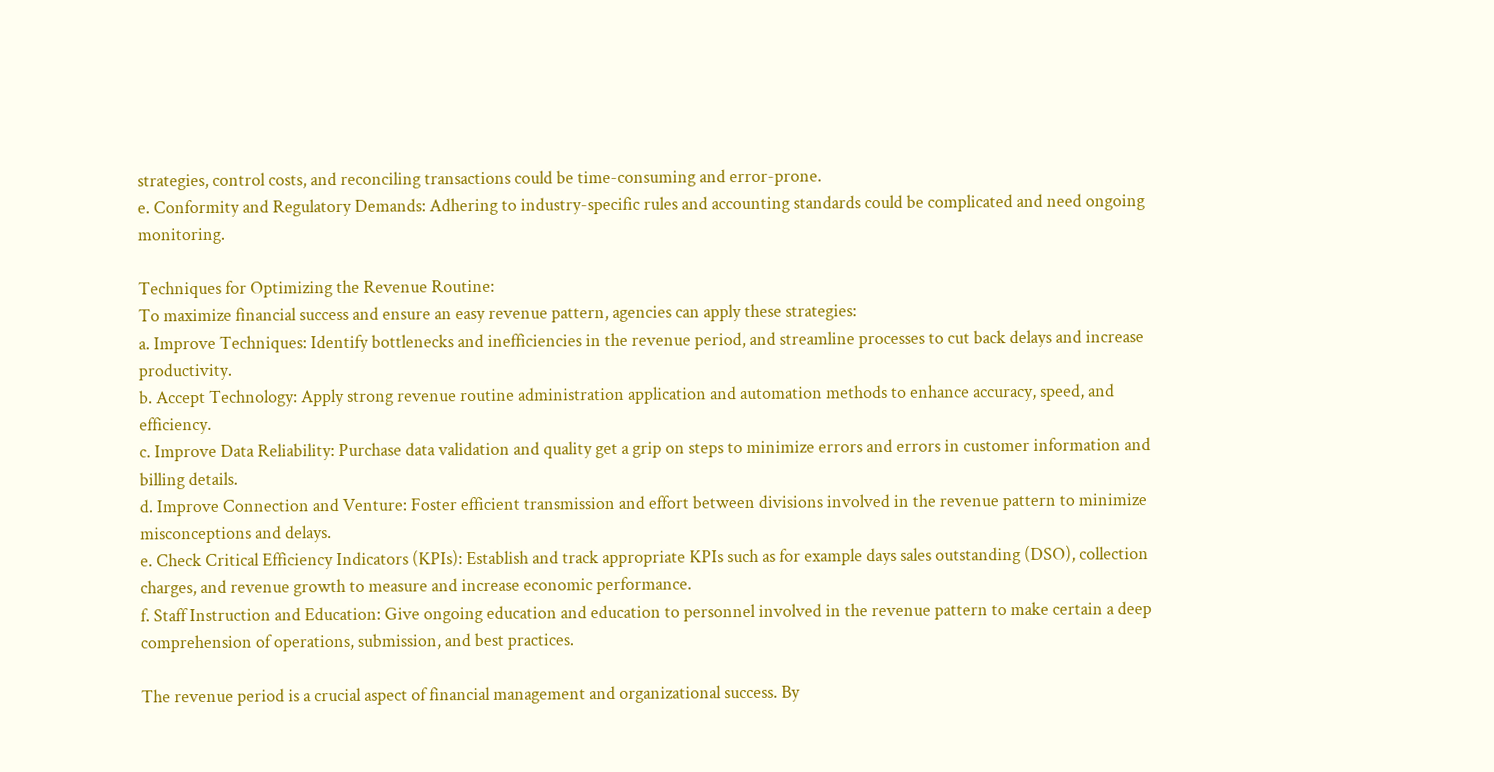strategies, control costs, and reconciling transactions could be time-consuming and error-prone.
e. Conformity and Regulatory Demands: Adhering to industry-specific rules and accounting standards could be complicated and need ongoing monitoring.

Techniques for Optimizing the Revenue Routine:
To maximize financial success and ensure an easy revenue pattern, agencies can apply these strategies:
a. Improve Techniques: Identify bottlenecks and inefficiencies in the revenue period, and streamline processes to cut back delays and increase productivity.
b. Accept Technology: Apply strong revenue routine administration application and automation methods to enhance accuracy, speed, and efficiency.
c. Improve Data Reliability: Purchase data validation and quality get a grip on steps to minimize errors and errors in customer information and billing details.
d. Improve Connection and Venture: Foster efficient transmission and effort between divisions involved in the revenue pattern to minimize misconceptions and delays.
e. Check Critical Efficiency Indicators (KPIs): Establish and track appropriate KPIs such as for example days sales outstanding (DSO), collection charges, and revenue growth to measure and increase economic performance.
f. Staff Instruction and Education: Give ongoing education and education to personnel involved in the revenue pattern to make certain a deep comprehension of operations, submission, and best practices.

The revenue period is a crucial aspect of financial management and organizational success. By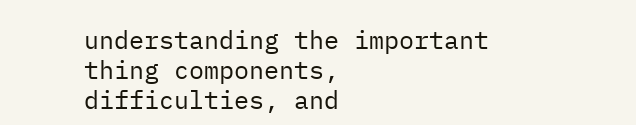understanding the important thing components, difficulties, and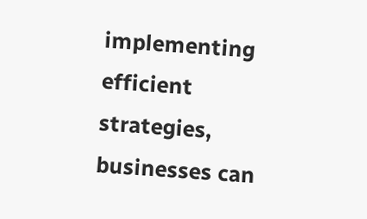implementing efficient strategies, businesses can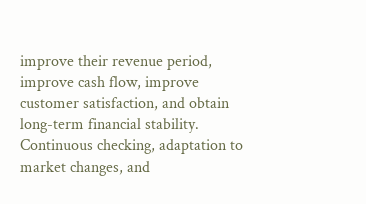improve their revenue period, improve cash flow, improve customer satisfaction, and obtain long-term financial stability. Continuous checking, adaptation to market changes, and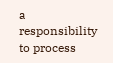a responsibility to process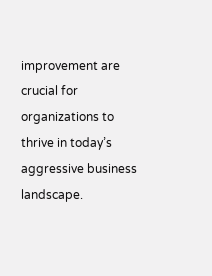improvement are crucial for organizations to thrive in today’s aggressive business landscape.